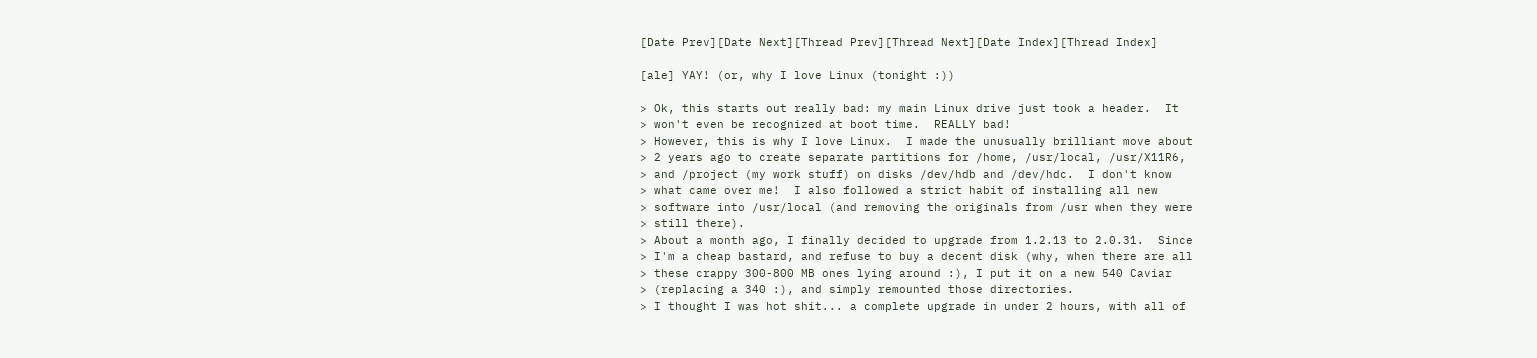[Date Prev][Date Next][Thread Prev][Thread Next][Date Index][Thread Index]

[ale] YAY! (or, why I love Linux (tonight :))

> Ok, this starts out really bad: my main Linux drive just took a header.  It
> won't even be recognized at boot time.  REALLY bad!
> However, this is why I love Linux.  I made the unusually brilliant move about
> 2 years ago to create separate partitions for /home, /usr/local, /usr/X11R6,
> and /project (my work stuff) on disks /dev/hdb and /dev/hdc.  I don't know
> what came over me!  I also followed a strict habit of installing all new
> software into /usr/local (and removing the originals from /usr when they were
> still there).
> About a month ago, I finally decided to upgrade from 1.2.13 to 2.0.31.  Since
> I'm a cheap bastard, and refuse to buy a decent disk (why, when there are all
> these crappy 300-800 MB ones lying around :), I put it on a new 540 Caviar
> (replacing a 340 :), and simply remounted those directories.
> I thought I was hot shit... a complete upgrade in under 2 hours, with all of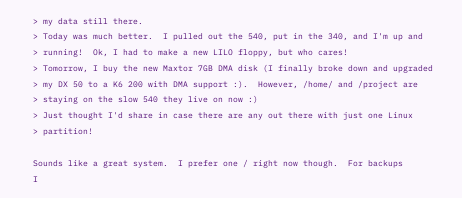> my data still there.
> Today was much better.  I pulled out the 540, put in the 340, and I'm up and
> running!  Ok, I had to make a new LILO floppy, but who cares!
> Tomorrow, I buy the new Maxtor 7GB DMA disk (I finally broke down and upgraded
> my DX 50 to a K6 200 with DMA support :).  However, /home/ and /project are
> staying on the slow 540 they live on now :)
> Just thought I'd share in case there are any out there with just one Linux
> partition!

Sounds like a great system.  I prefer one / right now though.  For backups
I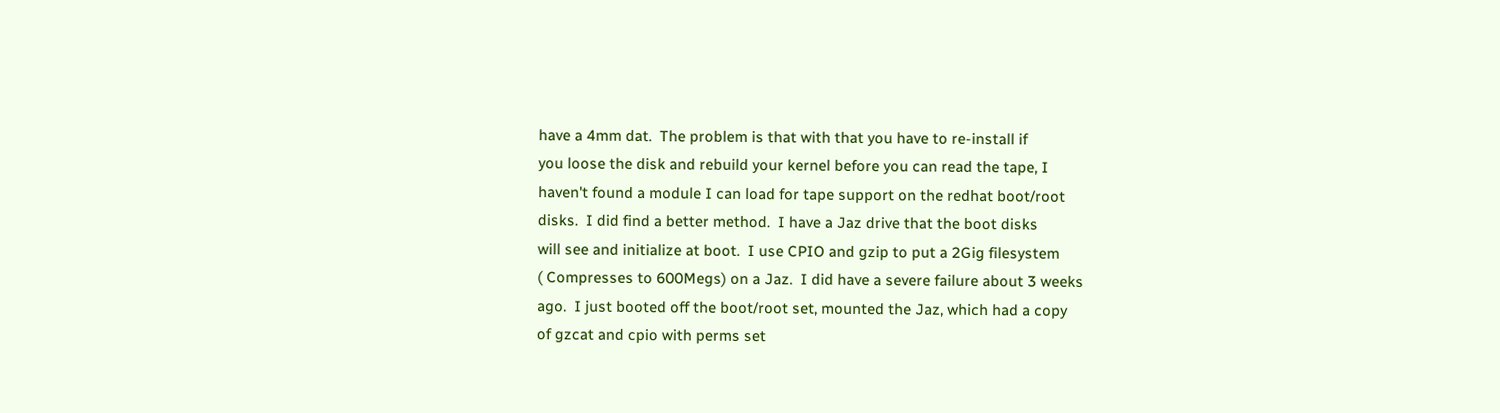have a 4mm dat.  The problem is that with that you have to re-install if
you loose the disk and rebuild your kernel before you can read the tape, I
haven't found a module I can load for tape support on the redhat boot/root
disks.  I did find a better method.  I have a Jaz drive that the boot disks
will see and initialize at boot.  I use CPIO and gzip to put a 2Gig filesystem
( Compresses to 600Megs) on a Jaz.  I did have a severe failure about 3 weeks
ago.  I just booted off the boot/root set, mounted the Jaz, which had a copy
of gzcat and cpio with perms set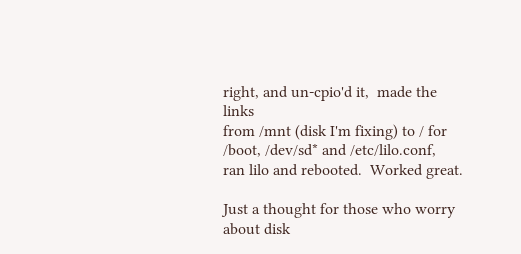right, and un-cpio'd it,  made the links
from /mnt (disk I'm fixing) to / for  /boot, /dev/sd* and /etc/lilo.conf,
ran lilo and rebooted.  Worked great.

Just a thought for those who worry about disk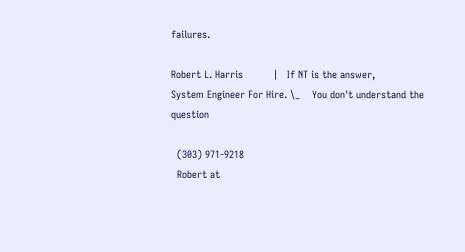failures.

Robert L. Harris          |   If NT is the answer,
System Engineer For Hire. \_    You don't understand the question

  (303) 971-9218
  Robert at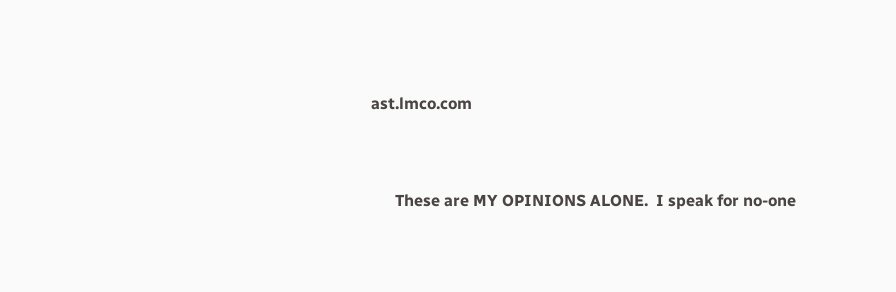ast.lmco.com


      These are MY OPINIONS ALONE.  I speak for no-one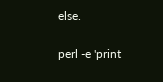else.

perl -e 'print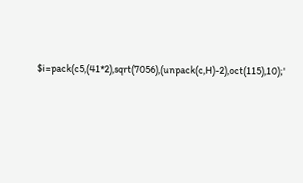$i=pack(c5,(41*2),sqrt(7056),(unpack(c,H)-2),oct(115),10);'